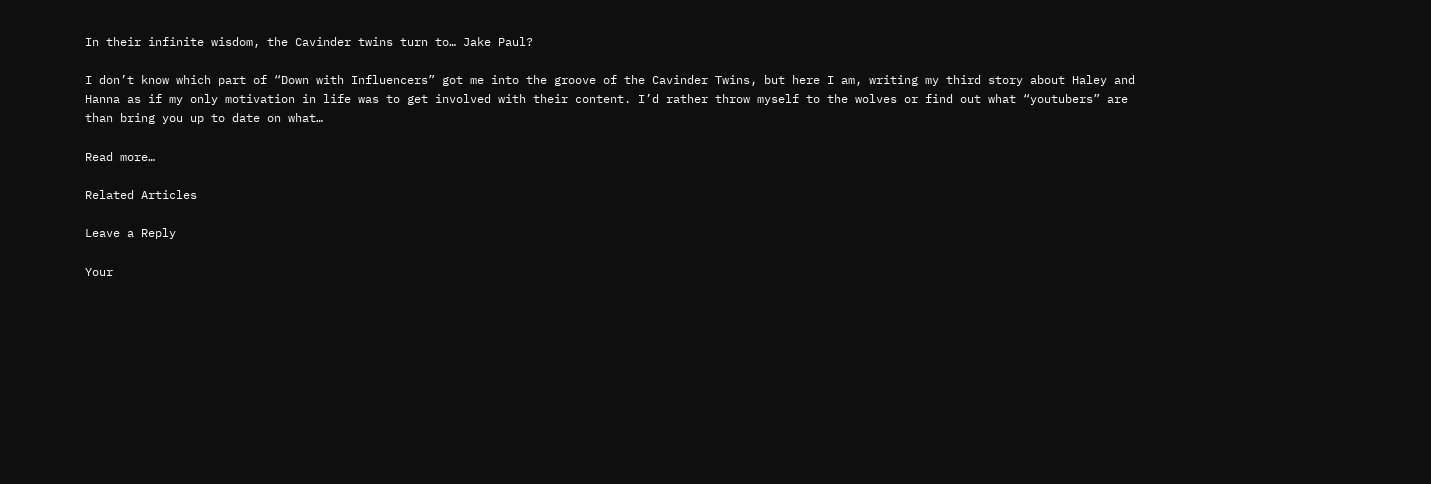In their infinite wisdom, the Cavinder twins turn to… Jake Paul?

I don’t know which part of “Down with Influencers” got me into the groove of the Cavinder Twins, but here I am, writing my third story about Haley and Hanna as if my only motivation in life was to get involved with their content. I’d rather throw myself to the wolves or find out what “youtubers” are than bring you up to date on what…

Read more…

Related Articles

Leave a Reply

Your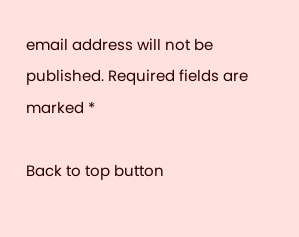email address will not be published. Required fields are marked *

Back to top button